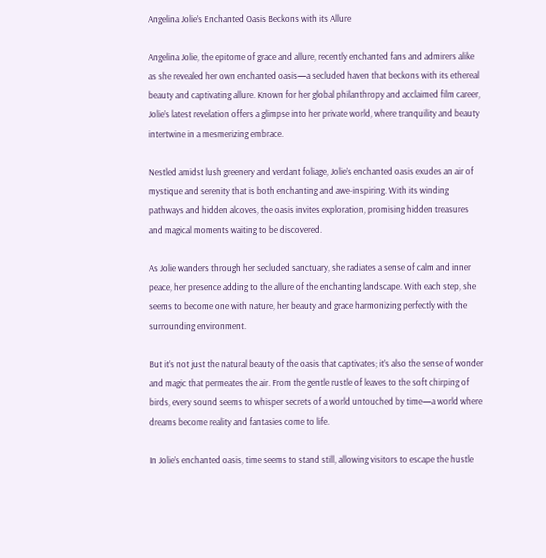Angelina Jolie’s Enchanted Oasis Beckons with its Allure

Angelina Jolie, the epitome of grace and allure, recently enchanted fans and admirers alike as she revealed her own enchanted oasis—a secluded haven that beckons with its ethereal beauty and captivating allure. Known for her global philanthropy and acclaimed film career, Jolie’s latest revelation offers a glimpse into her private world, where tranquility and beauty intertwine in a mesmerizing embrace.

Nestled amidst lush greenery and verdant foliage, Jolie’s enchanted oasis exudes an air of mystique and serenity that is both enchanting and awe-inspiring. With its winding pathways and hidden alcoves, the oasis invites exploration, promising hidden treasures and magical moments waiting to be discovered.

As Jolie wanders through her secluded sanctuary, she radiates a sense of calm and inner peace, her presence adding to the allure of the enchanting landscape. With each step, she seems to become one with nature, her beauty and grace harmonizing perfectly with the surrounding environment.

But it’s not just the natural beauty of the oasis that captivates; it’s also the sense of wonder and magic that permeates the air. From the gentle rustle of leaves to the soft chirping of birds, every sound seems to whisper secrets of a world untouched by time—a world where dreams become reality and fantasies come to life.

In Jolie’s enchanted oasis, time seems to stand still, allowing visitors to escape the hustle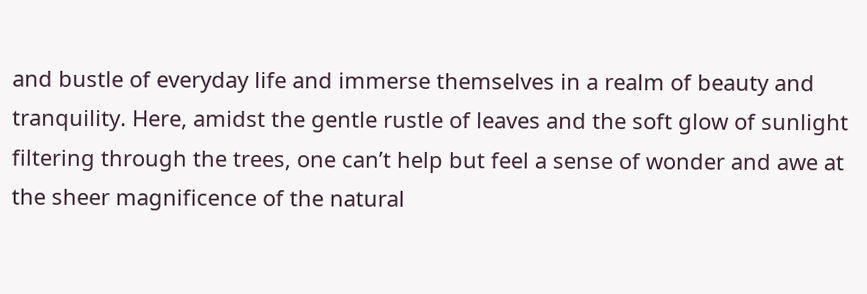and bustle of everyday life and immerse themselves in a realm of beauty and tranquility. Here, amidst the gentle rustle of leaves and the soft glow of sunlight filtering through the trees, one can’t help but feel a sense of wonder and awe at the sheer magnificence of the natural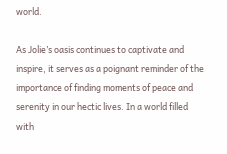world.

As Jolie’s oasis continues to captivate and inspire, it serves as a poignant reminder of the importance of finding moments of peace and serenity in our hectic lives. In a world filled with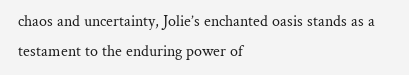chaos and uncertainty, Jolie’s enchanted oasis stands as a testament to the enduring power of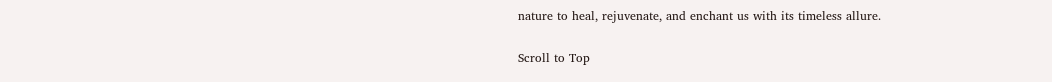nature to heal, rejuvenate, and enchant us with its timeless allure.

Scroll to Top